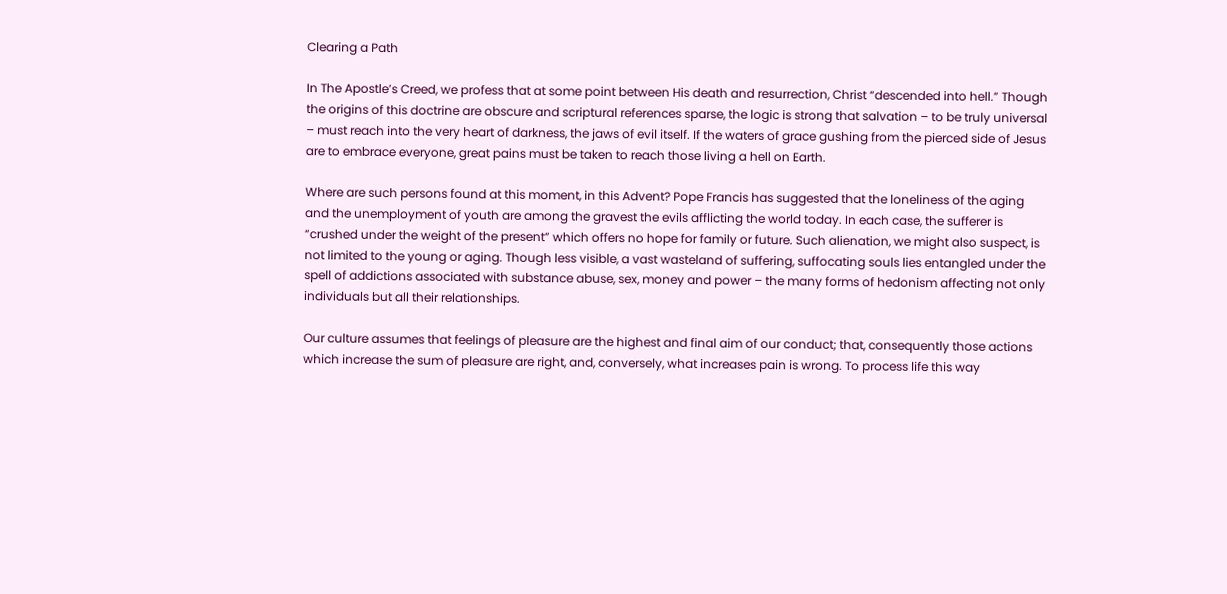Clearing a Path

In The Apostle’s Creed, we profess that at some point between His death and resurrection, Christ “descended into hell.” Though the origins of this doctrine are obscure and scriptural references sparse, the logic is strong that salvation – to be truly universal – must reach into the very heart of darkness, the jaws of evil itself. If the waters of grace gushing from the pierced side of Jesus are to embrace everyone, great pains must be taken to reach those living a hell on Earth.

Where are such persons found at this moment, in this Advent? Pope Francis has suggested that the loneliness of the aging and the unemployment of youth are among the gravest the evils afflicting the world today. In each case, the sufferer is “crushed under the weight of the present” which offers no hope for family or future. Such alienation, we might also suspect, is not limited to the young or aging. Though less visible, a vast wasteland of suffering, suffocating souls lies entangled under the spell of addictions associated with substance abuse, sex, money and power – the many forms of hedonism affecting not only individuals but all their relationships.

Our culture assumes that feelings of pleasure are the highest and final aim of our conduct; that, consequently those actions which increase the sum of pleasure are right, and, conversely, what increases pain is wrong. To process life this way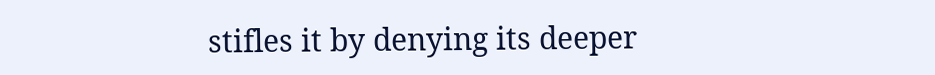stifles it by denying its deeper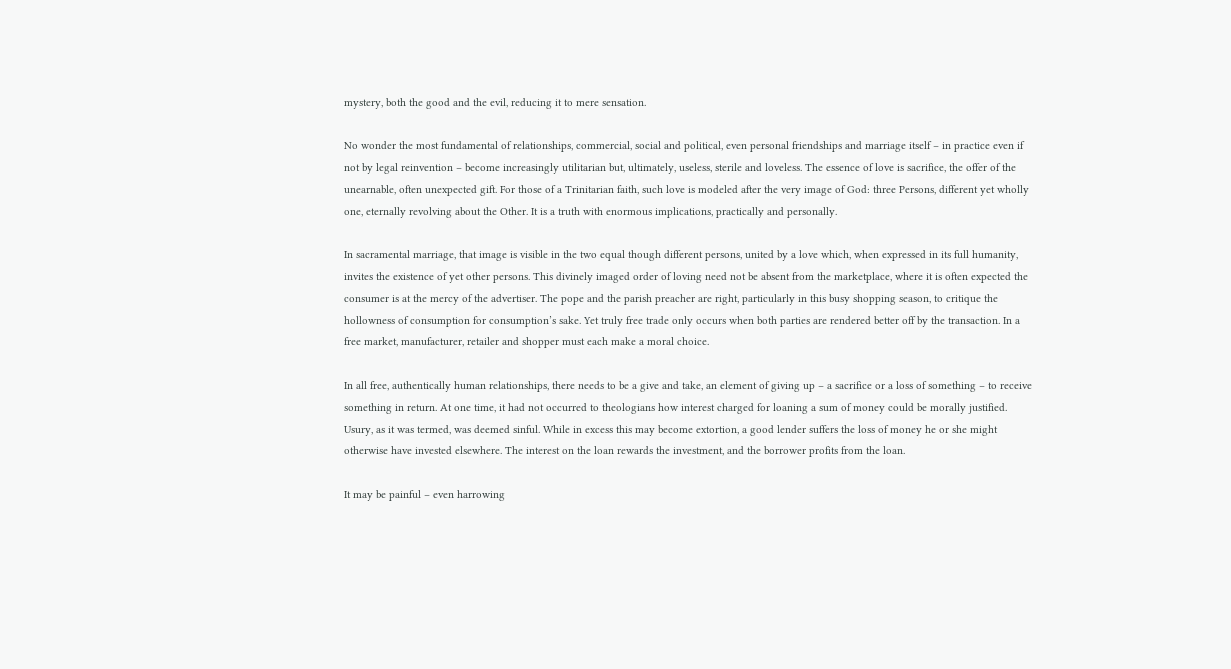mystery, both the good and the evil, reducing it to mere sensation.

No wonder the most fundamental of relationships, commercial, social and political, even personal friendships and marriage itself – in practice even if not by legal reinvention – become increasingly utilitarian but, ultimately, useless, sterile and loveless. The essence of love is sacrifice, the offer of the unearnable, often unexpected gift. For those of a Trinitarian faith, such love is modeled after the very image of God: three Persons, different yet wholly one, eternally revolving about the Other. It is a truth with enormous implications, practically and personally.

In sacramental marriage, that image is visible in the two equal though different persons, united by a love which, when expressed in its full humanity, invites the existence of yet other persons. This divinely imaged order of loving need not be absent from the marketplace, where it is often expected the consumer is at the mercy of the advertiser. The pope and the parish preacher are right, particularly in this busy shopping season, to critique the hollowness of consumption for consumption’s sake. Yet truly free trade only occurs when both parties are rendered better off by the transaction. In a free market, manufacturer, retailer and shopper must each make a moral choice.

In all free, authentically human relationships, there needs to be a give and take, an element of giving up – a sacrifice or a loss of something – to receive something in return. At one time, it had not occurred to theologians how interest charged for loaning a sum of money could be morally justified. Usury, as it was termed, was deemed sinful. While in excess this may become extortion, a good lender suffers the loss of money he or she might otherwise have invested elsewhere. The interest on the loan rewards the investment, and the borrower profits from the loan.

It may be painful – even harrowing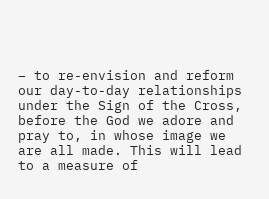– to re-envision and reform our day-to-day relationships under the Sign of the Cross, before the God we adore and pray to, in whose image we are all made. This will lead to a measure of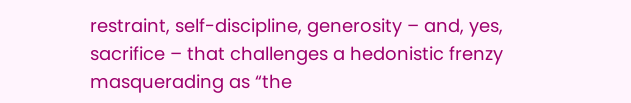restraint, self-discipline, generosity – and, yes, sacrifice – that challenges a hedonistic frenzy masquerading as “the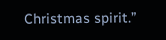Christmas spirit.”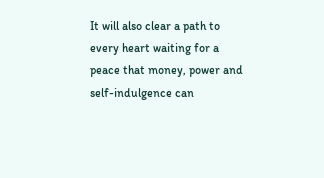It will also clear a path to every heart waiting for a peace that money, power and self-indulgence can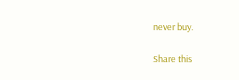never buy.

Share this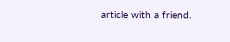article with a friend.